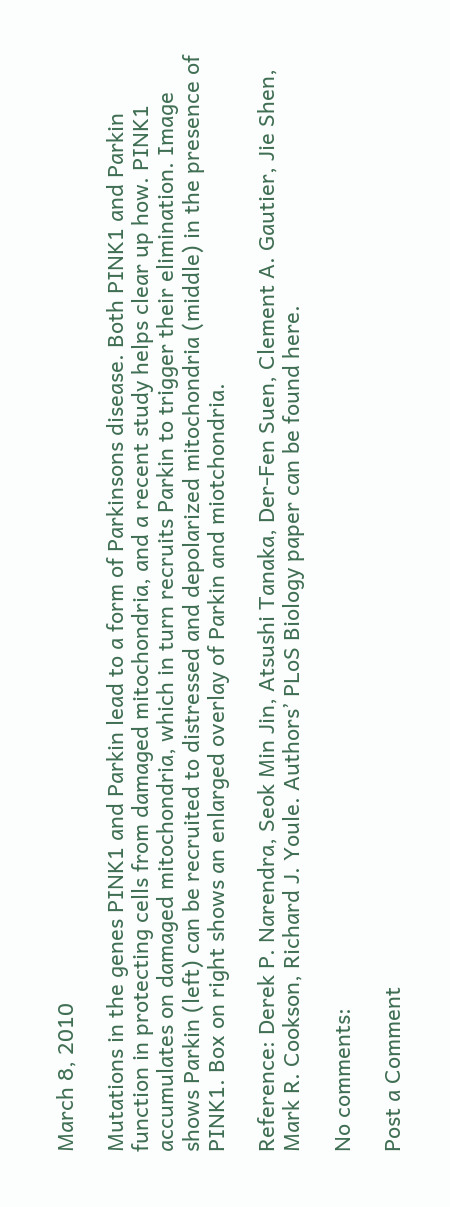March 8, 2010

Mutations in the genes PINK1 and Parkin lead to a form of Parkinsons disease. Both PINK1 and Parkin function in protecting cells from damaged mitochondria, and a recent study helps clear up how. PINK1 accumulates on damaged mitochondria, which in turn recruits Parkin to trigger their elimination. Image shows Parkin (left) can be recruited to distressed and depolarized mitochondria (middle) in the presence of PINK1. Box on right shows an enlarged overlay of Parkin and miotchondria.

Reference: Derek P. Narendra, Seok Min Jin, Atsushi Tanaka, Der-Fen Suen, Clement A. Gautier, Jie Shen, Mark R. Cookson, Richard J. Youle. Authors’ PLoS Biology paper can be found here.

No comments:

Post a Comment